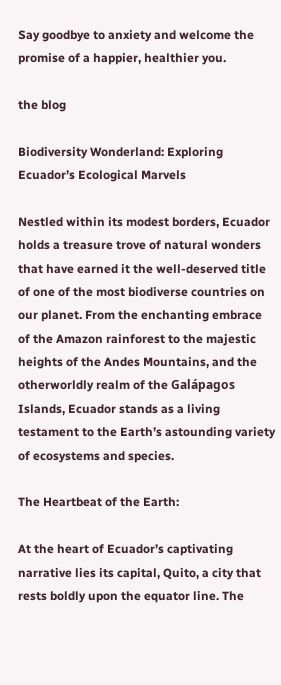Say goodbye to anxiety and welcome the promise of a happier, healthier you.

the blog

Biodiversity Wonderland: Exploring Ecuador’s Ecological Marvels

Nestled within its modest borders, Ecuador holds a treasure trove of natural wonders that have earned it the well-deserved title of one of the most biodiverse countries on our planet. From the enchanting embrace of the Amazon rainforest to the majestic heights of the Andes Mountains, and the otherworldly realm of the Galápagos Islands, Ecuador stands as a living testament to the Earth’s astounding variety of ecosystems and species.

The Heartbeat of the Earth:

At the heart of Ecuador’s captivating narrative lies its capital, Quito, a city that rests boldly upon the equator line. The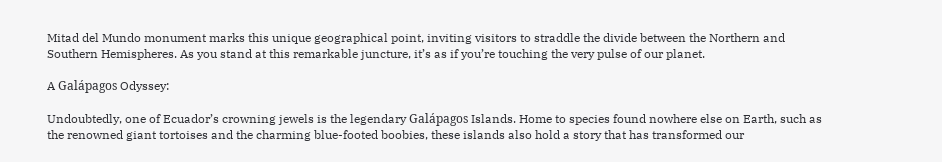Mitad del Mundo monument marks this unique geographical point, inviting visitors to straddle the divide between the Northern and Southern Hemispheres. As you stand at this remarkable juncture, it’s as if you’re touching the very pulse of our planet.

A Galápagos Odyssey:

Undoubtedly, one of Ecuador’s crowning jewels is the legendary Galápagos Islands. Home to species found nowhere else on Earth, such as the renowned giant tortoises and the charming blue-footed boobies, these islands also hold a story that has transformed our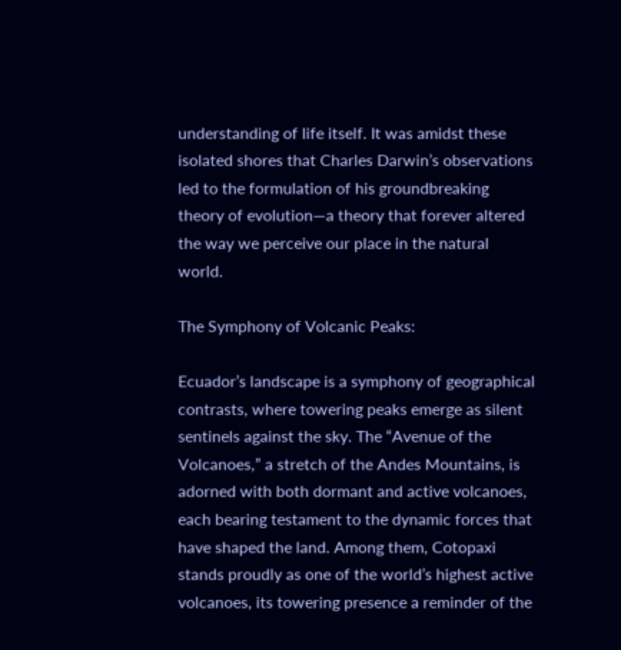understanding of life itself. It was amidst these isolated shores that Charles Darwin’s observations led to the formulation of his groundbreaking theory of evolution—a theory that forever altered the way we perceive our place in the natural world.

The Symphony of Volcanic Peaks:

Ecuador’s landscape is a symphony of geographical contrasts, where towering peaks emerge as silent sentinels against the sky. The “Avenue of the Volcanoes,” a stretch of the Andes Mountains, is adorned with both dormant and active volcanoes, each bearing testament to the dynamic forces that have shaped the land. Among them, Cotopaxi stands proudly as one of the world’s highest active volcanoes, its towering presence a reminder of the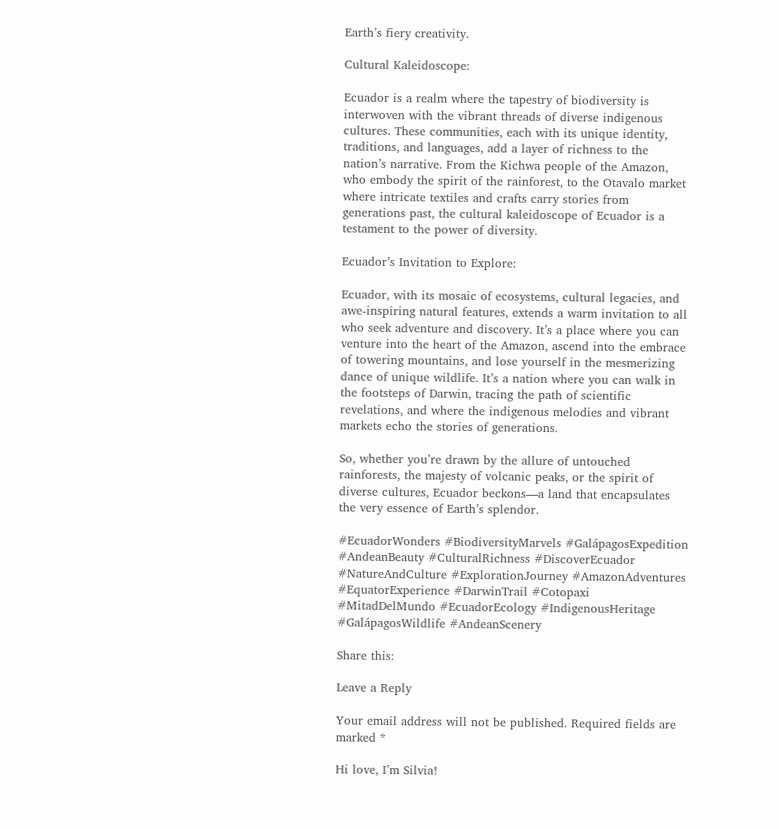Earth’s fiery creativity.

Cultural Kaleidoscope:

Ecuador is a realm where the tapestry of biodiversity is interwoven with the vibrant threads of diverse indigenous cultures. These communities, each with its unique identity, traditions, and languages, add a layer of richness to the nation’s narrative. From the Kichwa people of the Amazon, who embody the spirit of the rainforest, to the Otavalo market where intricate textiles and crafts carry stories from generations past, the cultural kaleidoscope of Ecuador is a testament to the power of diversity.

Ecuador’s Invitation to Explore:

Ecuador, with its mosaic of ecosystems, cultural legacies, and awe-inspiring natural features, extends a warm invitation to all who seek adventure and discovery. It’s a place where you can venture into the heart of the Amazon, ascend into the embrace of towering mountains, and lose yourself in the mesmerizing dance of unique wildlife. It’s a nation where you can walk in the footsteps of Darwin, tracing the path of scientific revelations, and where the indigenous melodies and vibrant markets echo the stories of generations.

So, whether you’re drawn by the allure of untouched rainforests, the majesty of volcanic peaks, or the spirit of diverse cultures, Ecuador beckons—a land that encapsulates the very essence of Earth’s splendor.

#EcuadorWonders #BiodiversityMarvels #GalápagosExpedition #AndeanBeauty #CulturalRichness #DiscoverEcuador #NatureAndCulture #ExplorationJourney #AmazonAdventures #EquatorExperience #DarwinTrail #Cotopaxi #MitadDelMundo #EcuadorEcology #IndigenousHeritage #GalápagosWildlife #AndeanScenery

Share this:

Leave a Reply

Your email address will not be published. Required fields are marked *

Hi love, I’m Silvia!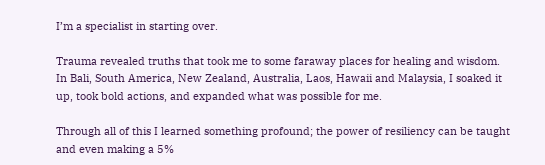I’m a specialist in starting over.

Trauma revealed truths that took me to some faraway places for healing and wisdom. In Bali, South America, New Zealand, Australia, Laos, Hawaii and Malaysia, I soaked it up, took bold actions, and expanded what was possible for me.

Through all of this I learned something profound; the power of resiliency can be taught and even making a 5%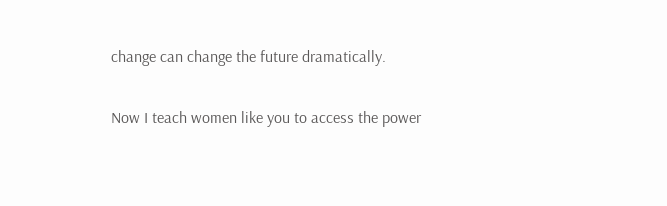change can change the future dramatically.

Now I teach women like you to access the power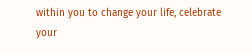within you to change your life, celebrate your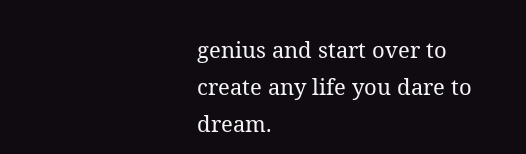genius and start over to create any life you dare to dream.